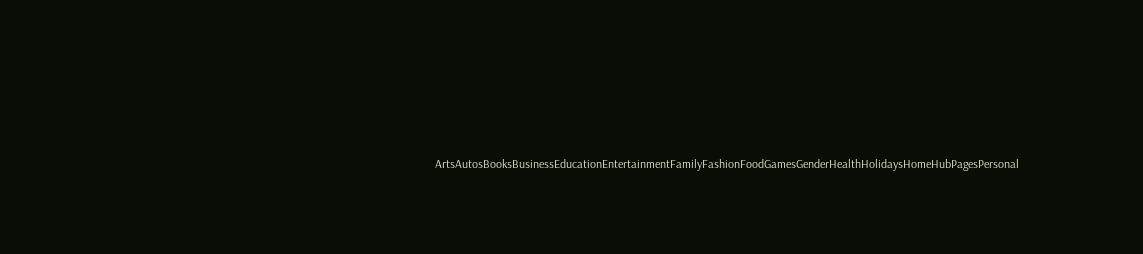ArtsAutosBooksBusinessEducationEntertainmentFamilyFashionFoodGamesGenderHealthHolidaysHomeHubPagesPersonal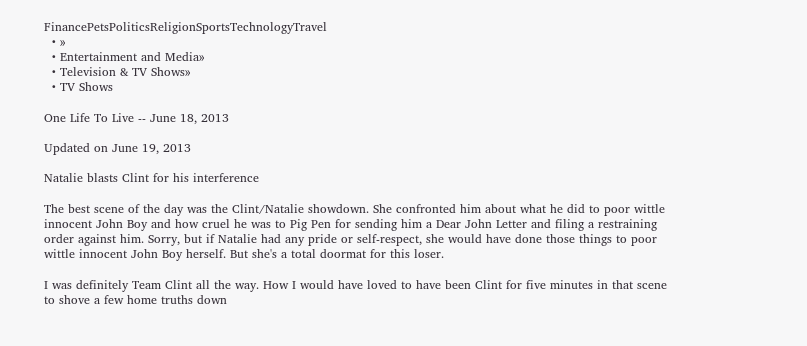FinancePetsPoliticsReligionSportsTechnologyTravel
  • »
  • Entertainment and Media»
  • Television & TV Shows»
  • TV Shows

One Life To Live -- June 18, 2013

Updated on June 19, 2013

Natalie blasts Clint for his interference

The best scene of the day was the Clint/Natalie showdown. She confronted him about what he did to poor wittle innocent John Boy and how cruel he was to Pig Pen for sending him a Dear John Letter and filing a restraining order against him. Sorry, but if Natalie had any pride or self-respect, she would have done those things to poor wittle innocent John Boy herself. But she's a total doormat for this loser.

I was definitely Team Clint all the way. How I would have loved to have been Clint for five minutes in that scene to shove a few home truths down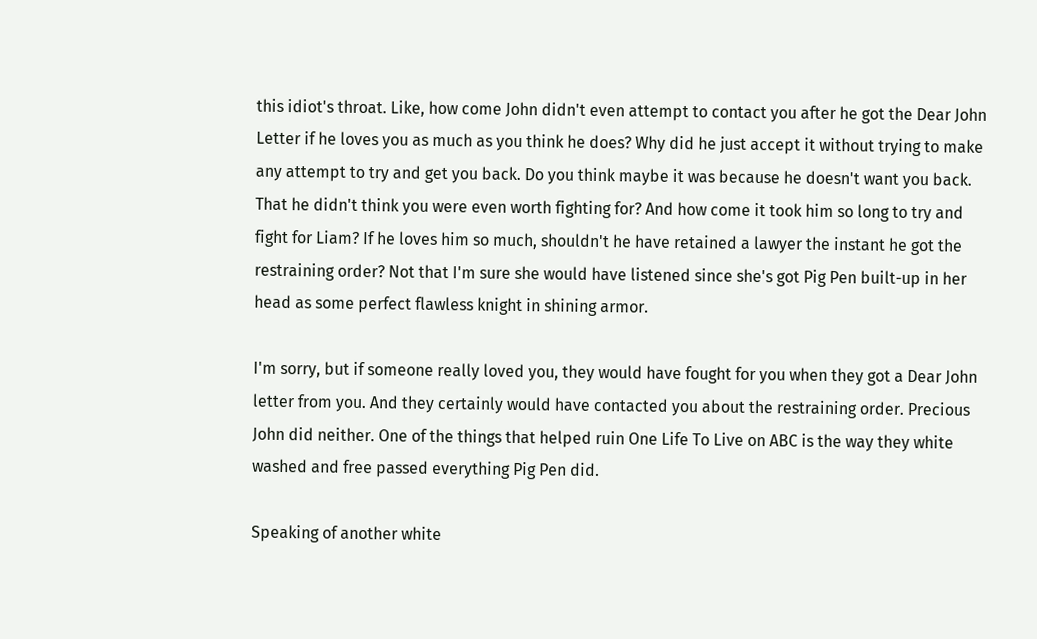this idiot's throat. Like, how come John didn't even attempt to contact you after he got the Dear John Letter if he loves you as much as you think he does? Why did he just accept it without trying to make any attempt to try and get you back. Do you think maybe it was because he doesn't want you back. That he didn't think you were even worth fighting for? And how come it took him so long to try and fight for Liam? If he loves him so much, shouldn't he have retained a lawyer the instant he got the restraining order? Not that I'm sure she would have listened since she's got Pig Pen built-up in her head as some perfect flawless knight in shining armor.

I'm sorry, but if someone really loved you, they would have fought for you when they got a Dear John letter from you. And they certainly would have contacted you about the restraining order. Precious John did neither. One of the things that helped ruin One Life To Live on ABC is the way they white washed and free passed everything Pig Pen did.

Speaking of another white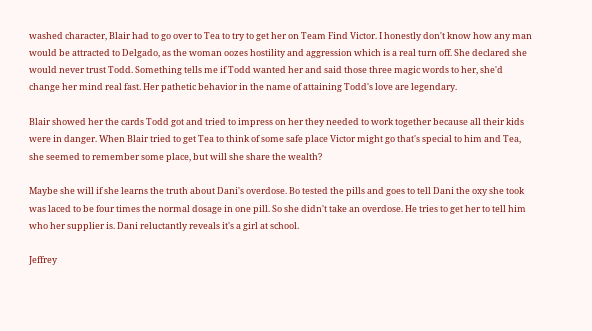washed character, Blair had to go over to Tea to try to get her on Team Find Victor. I honestly don't know how any man would be attracted to Delgado, as the woman oozes hostility and aggression which is a real turn off. She declared she would never trust Todd. Something tells me if Todd wanted her and said those three magic words to her, she'd change her mind real fast. Her pathetic behavior in the name of attaining Todd's love are legendary.

Blair showed her the cards Todd got and tried to impress on her they needed to work together because all their kids were in danger. When Blair tried to get Tea to think of some safe place Victor might go that's special to him and Tea, she seemed to remember some place, but will she share the wealth?

Maybe she will if she learns the truth about Dani's overdose. Bo tested the pills and goes to tell Dani the oxy she took was laced to be four times the normal dosage in one pill. So she didn't take an overdose. He tries to get her to tell him who her supplier is. Dani reluctantly reveals it's a girl at school.

Jeffrey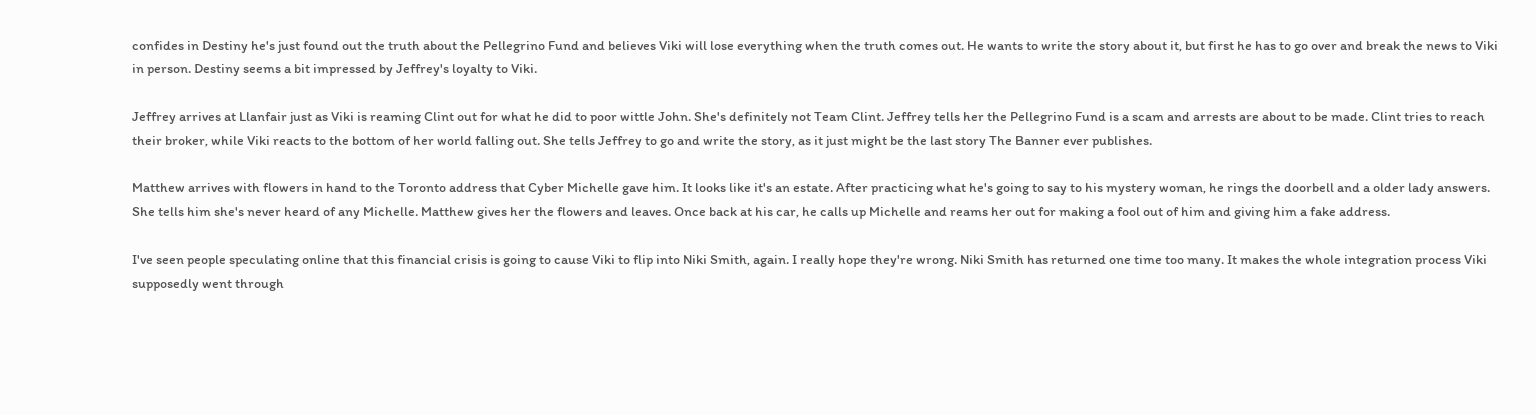confides in Destiny he's just found out the truth about the Pellegrino Fund and believes Viki will lose everything when the truth comes out. He wants to write the story about it, but first he has to go over and break the news to Viki in person. Destiny seems a bit impressed by Jeffrey's loyalty to Viki.

Jeffrey arrives at Llanfair just as Viki is reaming Clint out for what he did to poor wittle John. She's definitely not Team Clint. Jeffrey tells her the Pellegrino Fund is a scam and arrests are about to be made. Clint tries to reach their broker, while Viki reacts to the bottom of her world falling out. She tells Jeffrey to go and write the story, as it just might be the last story The Banner ever publishes.

Matthew arrives with flowers in hand to the Toronto address that Cyber Michelle gave him. It looks like it's an estate. After practicing what he's going to say to his mystery woman, he rings the doorbell and a older lady answers. She tells him she's never heard of any Michelle. Matthew gives her the flowers and leaves. Once back at his car, he calls up Michelle and reams her out for making a fool out of him and giving him a fake address.

I've seen people speculating online that this financial crisis is going to cause Viki to flip into Niki Smith, again. I really hope they're wrong. Niki Smith has returned one time too many. It makes the whole integration process Viki supposedly went through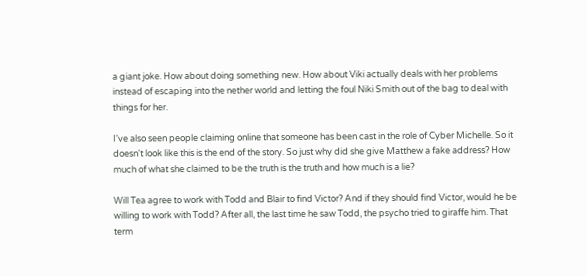a giant joke. How about doing something new. How about Viki actually deals with her problems instead of escaping into the nether world and letting the foul Niki Smith out of the bag to deal with things for her.

I've also seen people claiming online that someone has been cast in the role of Cyber Michelle. So it doesn't look like this is the end of the story. So just why did she give Matthew a fake address? How much of what she claimed to be the truth is the truth and how much is a lie?

Will Tea agree to work with Todd and Blair to find Victor? And if they should find Victor, would he be willing to work with Todd? After all, the last time he saw Todd, the psycho tried to giraffe him. That term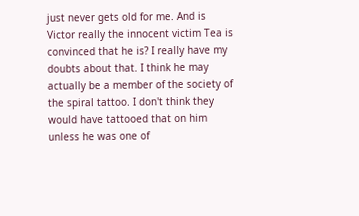just never gets old for me. And is Victor really the innocent victim Tea is convinced that he is? I really have my doubts about that. I think he may actually be a member of the society of the spiral tattoo. I don't think they would have tattooed that on him unless he was one of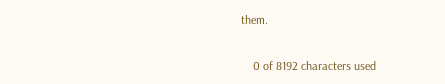them.


    0 of 8192 characters used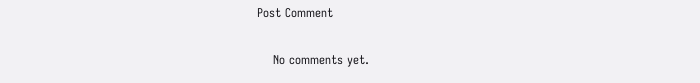Post Comment

    No comments yet.